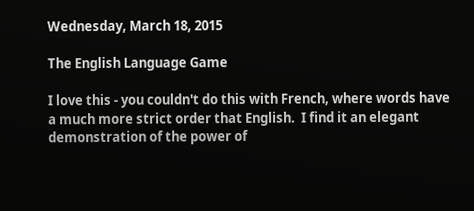Wednesday, March 18, 2015

The English Language Game

I love this - you couldn't do this with French, where words have a much more strict order that English.  I find it an elegant demonstration of the power of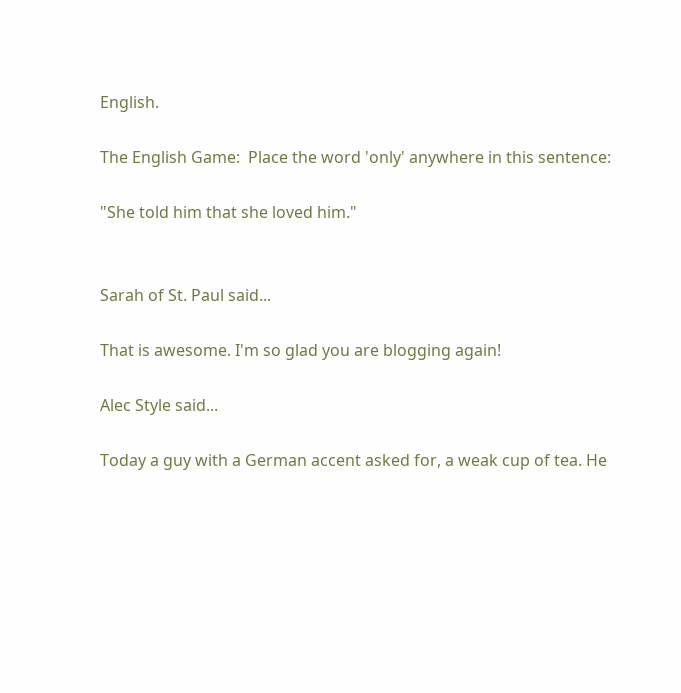English.

The English Game:  Place the word 'only' anywhere in this sentence:

"She told him that she loved him."


Sarah of St. Paul said...

That is awesome. I'm so glad you are blogging again!

Alec Style said...

Today a guy with a German accent asked for, a weak cup of tea. He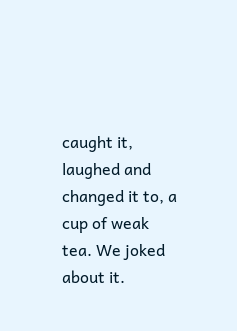caught it, laughed and changed it to, a cup of weak tea. We joked about it.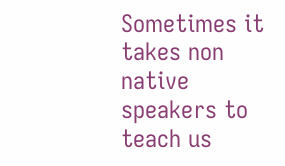Sometimes it takes non native speakers to teach us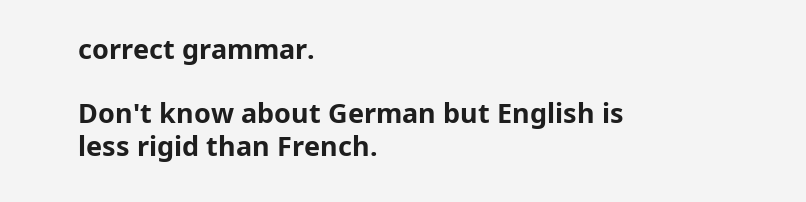correct grammar.

Don't know about German but English is less rigid than French.